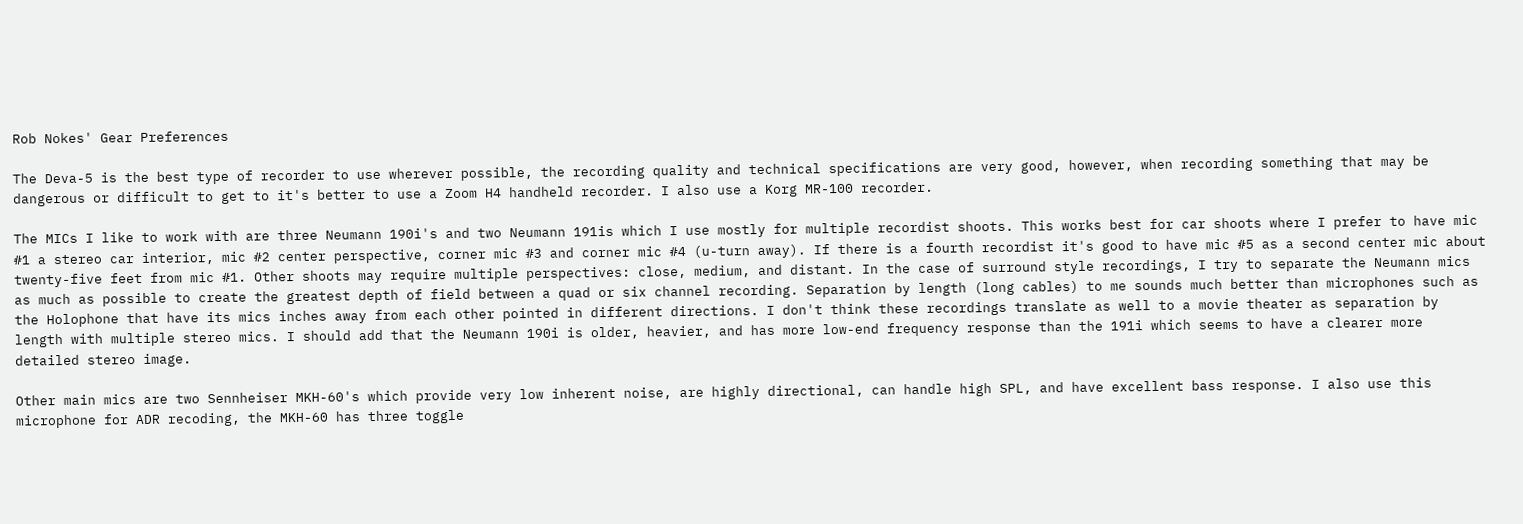Rob Nokes' Gear Preferences

The Deva-5 is the best type of recorder to use wherever possible, the recording quality and technical specifications are very good, however, when recording something that may be dangerous or difficult to get to it's better to use a Zoom H4 handheld recorder. I also use a Korg MR-100 recorder.

The MICs I like to work with are three Neumann 190i's and two Neumann 191is which I use mostly for multiple recordist shoots. This works best for car shoots where I prefer to have mic #1 a stereo car interior, mic #2 center perspective, corner mic #3 and corner mic #4 (u-turn away). If there is a fourth recordist it's good to have mic #5 as a second center mic about twenty-five feet from mic #1. Other shoots may require multiple perspectives: close, medium, and distant. In the case of surround style recordings, I try to separate the Neumann mics as much as possible to create the greatest depth of field between a quad or six channel recording. Separation by length (long cables) to me sounds much better than microphones such as the Holophone that have its mics inches away from each other pointed in different directions. I don't think these recordings translate as well to a movie theater as separation by length with multiple stereo mics. I should add that the Neumann 190i is older, heavier, and has more low-end frequency response than the 191i which seems to have a clearer more detailed stereo image.

Other main mics are two Sennheiser MKH-60's which provide very low inherent noise, are highly directional, can handle high SPL, and have excellent bass response. I also use this microphone for ADR recoding, the MKH-60 has three toggle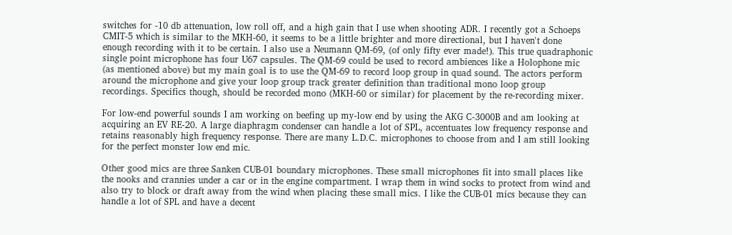switches for -10 db attenuation, low roll off, and a high gain that I use when shooting ADR. I recently got a Schoeps CMIT-5 which is similar to the MKH-60, it seems to be a little brighter and more directional, but I haven't done enough recording with it to be certain. I also use a Neumann QM-69, (of only fifty ever made!). This true quadraphonic single point microphone has four U67 capsules. The QM-69 could be used to record ambiences like a Holophone mic (as mentioned above) but my main goal is to use the QM-69 to record loop group in quad sound. The actors perform around the microphone and give your loop group track greater definition than traditional mono loop group recordings. Specifics though, should be recorded mono (MKH-60 or similar) for placement by the re-recording mixer.

For low-end powerful sounds I am working on beefing up my-low end by using the AKG C-3000B and am looking at acquiring an EV RE-20. A large diaphragm condenser can handle a lot of SPL, accentuates low frequency response and retains reasonably high frequency response. There are many L.D.C. microphones to choose from and I am still looking for the perfect monster low end mic.

Other good mics are three Sanken CUB-01 boundary microphones. These small microphones fit into small places like the nooks and crannies under a car or in the engine compartment. I wrap them in wind socks to protect from wind and also try to block or draft away from the wind when placing these small mics. I like the CUB-01 mics because they can handle a lot of SPL and have a decent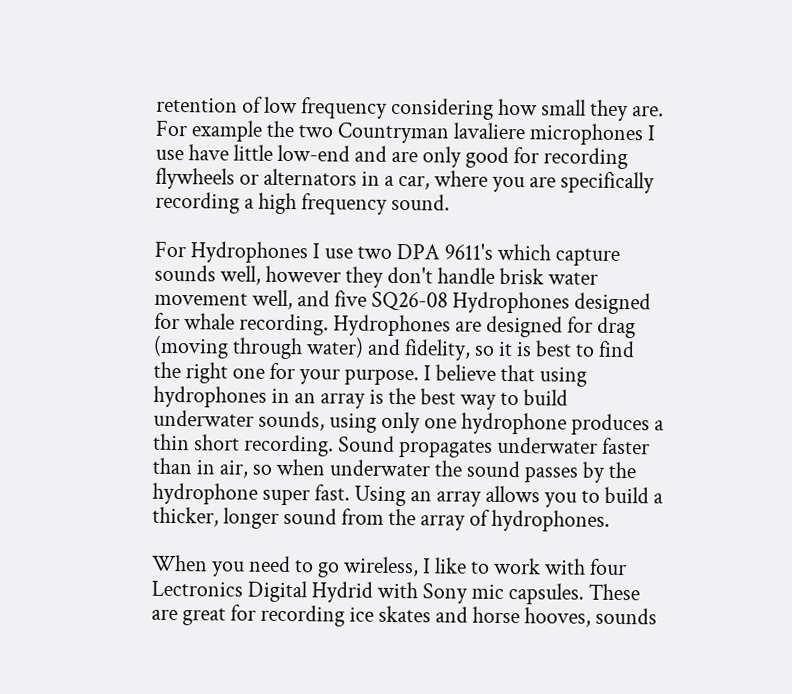retention of low frequency considering how small they are. For example the two Countryman lavaliere microphones I use have little low-end and are only good for recording flywheels or alternators in a car, where you are specifically recording a high frequency sound.

For Hydrophones I use two DPA 9611's which capture sounds well, however they don't handle brisk water movement well, and five SQ26-08 Hydrophones designed for whale recording. Hydrophones are designed for drag (moving through water) and fidelity, so it is best to find the right one for your purpose. I believe that using hydrophones in an array is the best way to build underwater sounds, using only one hydrophone produces a thin short recording. Sound propagates underwater faster than in air, so when underwater the sound passes by the hydrophone super fast. Using an array allows you to build a thicker, longer sound from the array of hydrophones.

When you need to go wireless, I like to work with four Lectronics Digital Hydrid with Sony mic capsules. These are great for recording ice skates and horse hooves, sounds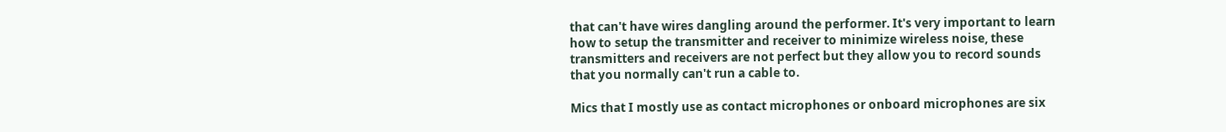that can't have wires dangling around the performer. It's very important to learn how to setup the transmitter and receiver to minimize wireless noise, these transmitters and receivers are not perfect but they allow you to record sounds that you normally can't run a cable to.

Mics that I mostly use as contact microphones or onboard microphones are six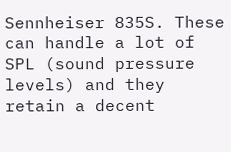Sennheiser 835S. These can handle a lot of SPL (sound pressure levels) and they retain a decent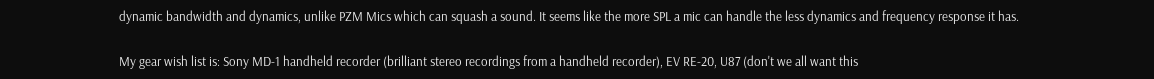dynamic bandwidth and dynamics, unlike PZM Mics which can squash a sound. It seems like the more SPL a mic can handle the less dynamics and frequency response it has.

My gear wish list is: Sony MD-1 handheld recorder (brilliant stereo recordings from a handheld recorder), EV RE-20, U87 (don't we all want this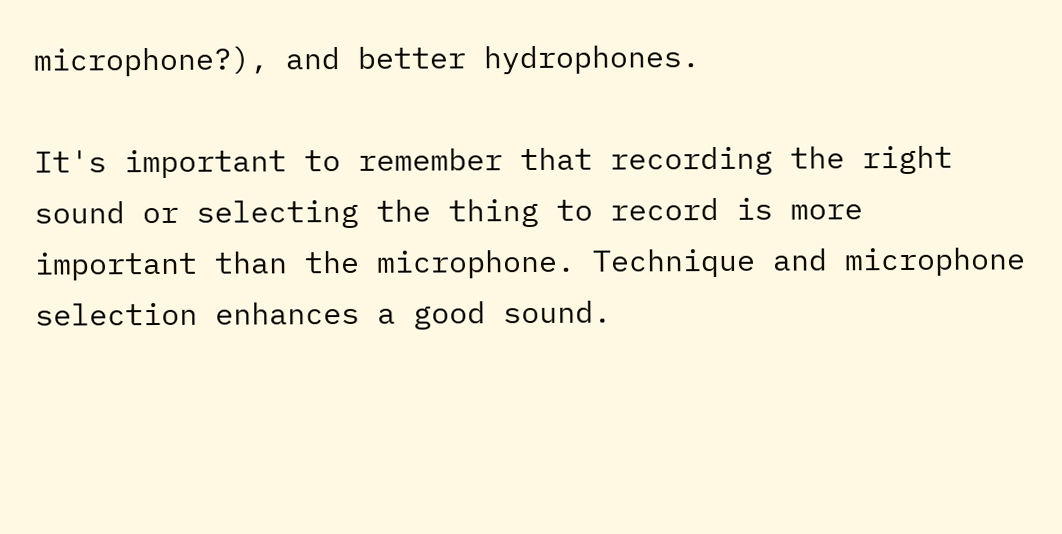microphone?), and better hydrophones.

It's important to remember that recording the right sound or selecting the thing to record is more important than the microphone. Technique and microphone selection enhances a good sound.